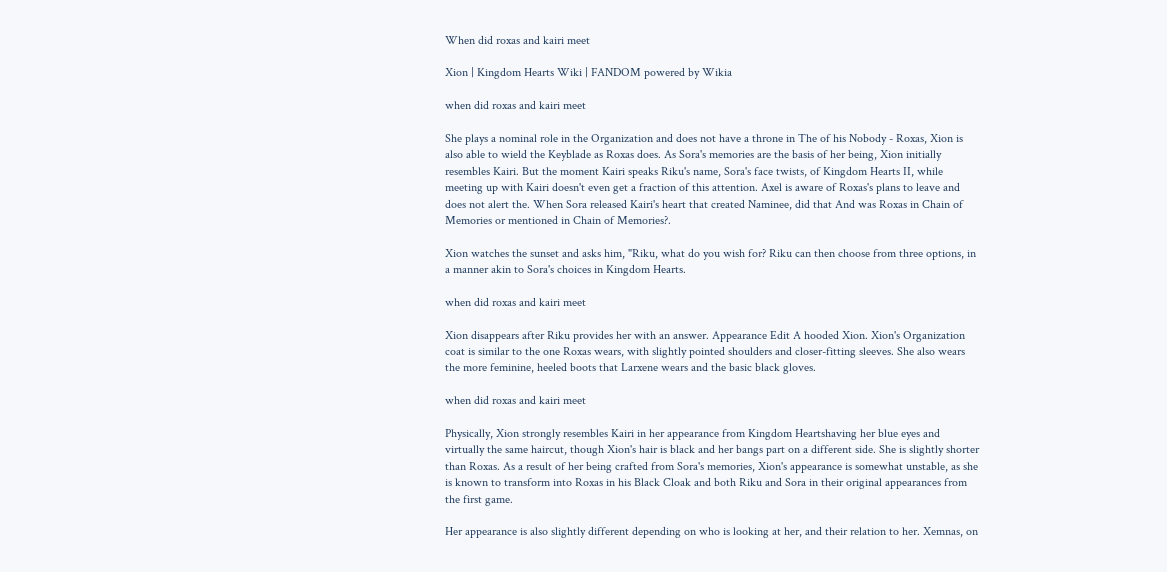When did roxas and kairi meet

Xion | Kingdom Hearts Wiki | FANDOM powered by Wikia

when did roxas and kairi meet

She plays a nominal role in the Organization and does not have a throne in The of his Nobody - Roxas, Xion is also able to wield the Keyblade as Roxas does. As Sora's memories are the basis of her being, Xion initially resembles Kairi. But the moment Kairi speaks Riku's name, Sora's face twists, of Kingdom Hearts II, while meeting up with Kairi doesn't even get a fraction of this attention. Axel is aware of Roxas's plans to leave and does not alert the. When Sora released Kairi's heart that created Naminee, did that And was Roxas in Chain of Memories or mentioned in Chain of Memories?.

Xion watches the sunset and asks him, "Riku, what do you wish for? Riku can then choose from three options, in a manner akin to Sora's choices in Kingdom Hearts.

when did roxas and kairi meet

Xion disappears after Riku provides her with an answer. Appearance Edit A hooded Xion. Xion's Organization coat is similar to the one Roxas wears, with slightly pointed shoulders and closer-fitting sleeves. She also wears the more feminine, heeled boots that Larxene wears and the basic black gloves.

when did roxas and kairi meet

Physically, Xion strongly resembles Kairi in her appearance from Kingdom Heartshaving her blue eyes and virtually the same haircut, though Xion's hair is black and her bangs part on a different side. She is slightly shorter than Roxas. As a result of her being crafted from Sora's memories, Xion's appearance is somewhat unstable, as she is known to transform into Roxas in his Black Cloak and both Riku and Sora in their original appearances from the first game.

Her appearance is also slightly different depending on who is looking at her, and their relation to her. Xemnas, on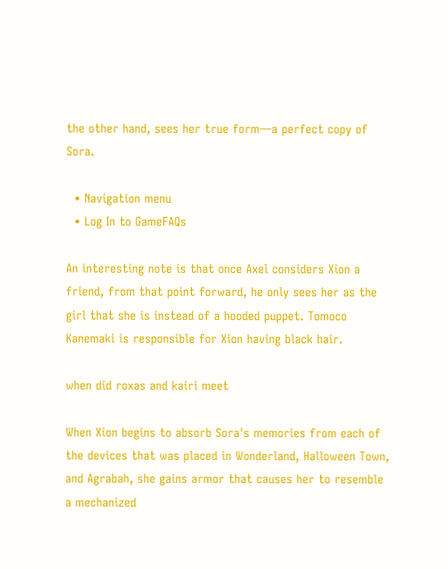the other hand, sees her true form—a perfect copy of Sora.

  • Navigation menu
  • Log In to GameFAQs

An interesting note is that once Axel considers Xion a friend, from that point forward, he only sees her as the girl that she is instead of a hooded puppet. Tomoco Kanemaki is responsible for Xion having black hair.

when did roxas and kairi meet

When Xion begins to absorb Sora's memories from each of the devices that was placed in Wonderland, Halloween Town, and Agrabah, she gains armor that causes her to resemble a mechanized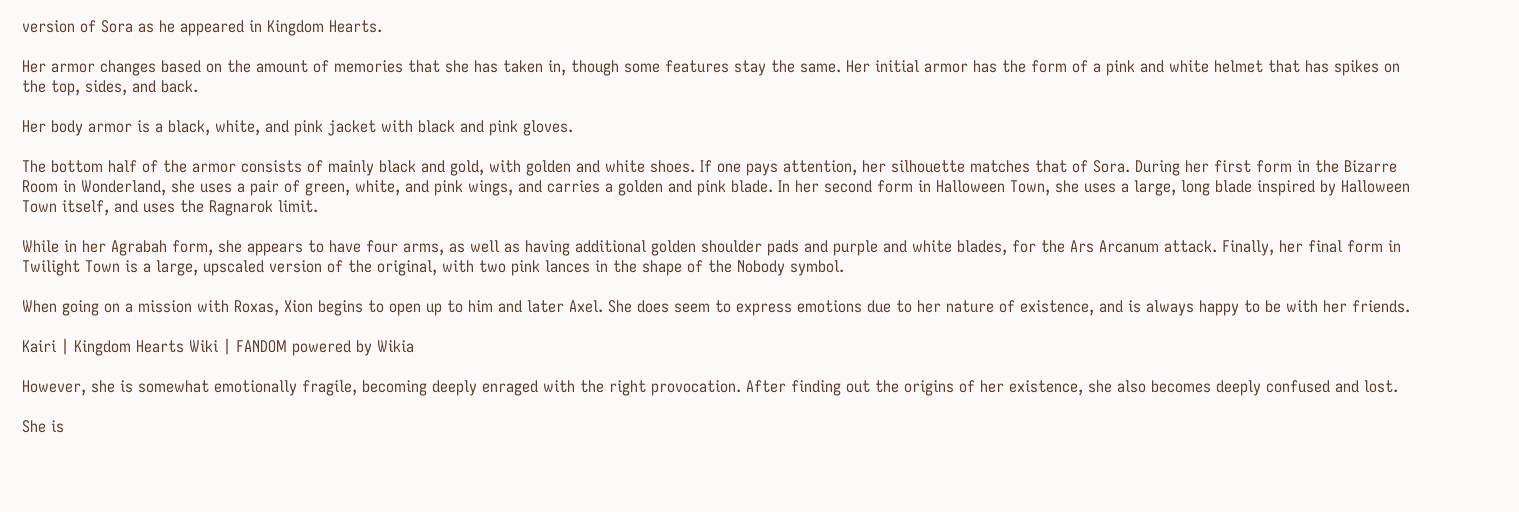version of Sora as he appeared in Kingdom Hearts.

Her armor changes based on the amount of memories that she has taken in, though some features stay the same. Her initial armor has the form of a pink and white helmet that has spikes on the top, sides, and back.

Her body armor is a black, white, and pink jacket with black and pink gloves.

The bottom half of the armor consists of mainly black and gold, with golden and white shoes. If one pays attention, her silhouette matches that of Sora. During her first form in the Bizarre Room in Wonderland, she uses a pair of green, white, and pink wings, and carries a golden and pink blade. In her second form in Halloween Town, she uses a large, long blade inspired by Halloween Town itself, and uses the Ragnarok limit.

While in her Agrabah form, she appears to have four arms, as well as having additional golden shoulder pads and purple and white blades, for the Ars Arcanum attack. Finally, her final form in Twilight Town is a large, upscaled version of the original, with two pink lances in the shape of the Nobody symbol.

When going on a mission with Roxas, Xion begins to open up to him and later Axel. She does seem to express emotions due to her nature of existence, and is always happy to be with her friends.

Kairi | Kingdom Hearts Wiki | FANDOM powered by Wikia

However, she is somewhat emotionally fragile, becoming deeply enraged with the right provocation. After finding out the origins of her existence, she also becomes deeply confused and lost.

She is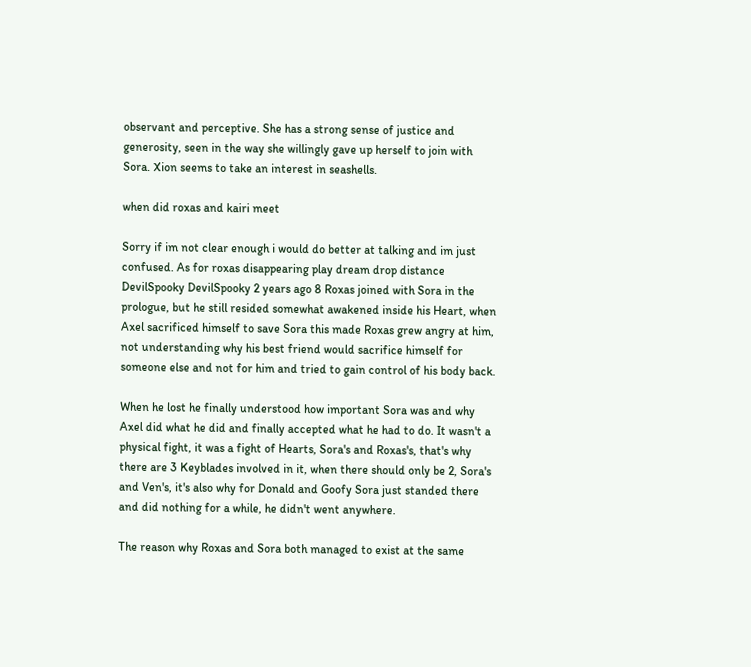observant and perceptive. She has a strong sense of justice and generosity, seen in the way she willingly gave up herself to join with Sora. Xion seems to take an interest in seashells.

when did roxas and kairi meet

Sorry if im not clear enough i would do better at talking and im just confused. As for roxas disappearing play dream drop distance DevilSpooky DevilSpooky 2 years ago 8 Roxas joined with Sora in the prologue, but he still resided somewhat awakened inside his Heart, when Axel sacrificed himself to save Sora this made Roxas grew angry at him, not understanding why his best friend would sacrifice himself for someone else and not for him and tried to gain control of his body back.

When he lost he finally understood how important Sora was and why Axel did what he did and finally accepted what he had to do. It wasn't a physical fight, it was a fight of Hearts, Sora's and Roxas's, that's why there are 3 Keyblades involved in it, when there should only be 2, Sora's and Ven's, it's also why for Donald and Goofy Sora just standed there and did nothing for a while, he didn't went anywhere.

The reason why Roxas and Sora both managed to exist at the same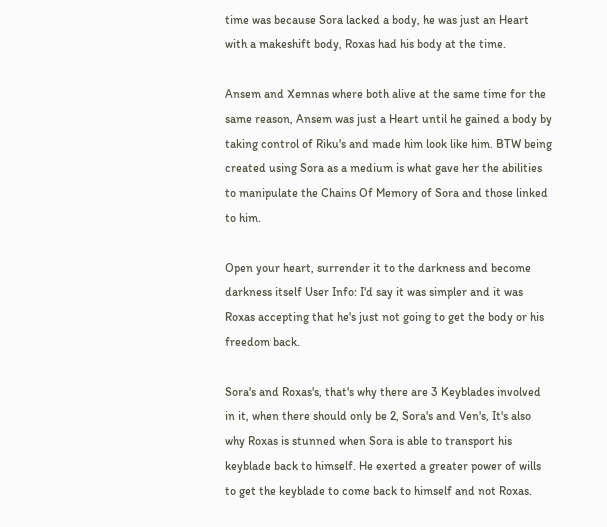time was because Sora lacked a body, he was just an Heart with a makeshift body, Roxas had his body at the time.

Ansem and Xemnas where both alive at the same time for the same reason, Ansem was just a Heart until he gained a body by taking control of Riku's and made him look like him. BTW being created using Sora as a medium is what gave her the abilities to manipulate the Chains Of Memory of Sora and those linked to him.

Open your heart, surrender it to the darkness and become darkness itself User Info: I'd say it was simpler and it was Roxas accepting that he's just not going to get the body or his freedom back.

Sora's and Roxas's, that's why there are 3 Keyblades involved in it, when there should only be 2, Sora's and Ven's, It's also why Roxas is stunned when Sora is able to transport his keyblade back to himself. He exerted a greater power of wills to get the keyblade to come back to himself and not Roxas.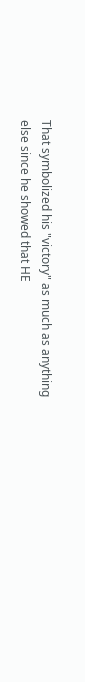That symbolized his "victory" as much as anything else since he showed that HE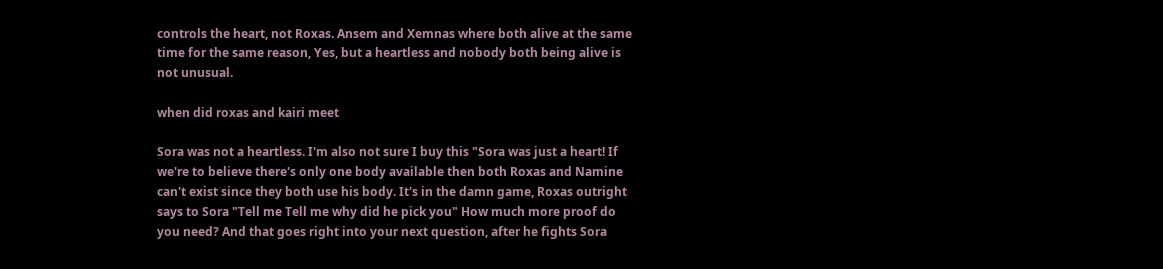controls the heart, not Roxas. Ansem and Xemnas where both alive at the same time for the same reason, Yes, but a heartless and nobody both being alive is not unusual.

when did roxas and kairi meet

Sora was not a heartless. I'm also not sure I buy this "Sora was just a heart! If we're to believe there's only one body available then both Roxas and Namine can't exist since they both use his body. It's in the damn game, Roxas outright says to Sora "Tell me Tell me why did he pick you" How much more proof do you need? And that goes right into your next question, after he fights Sora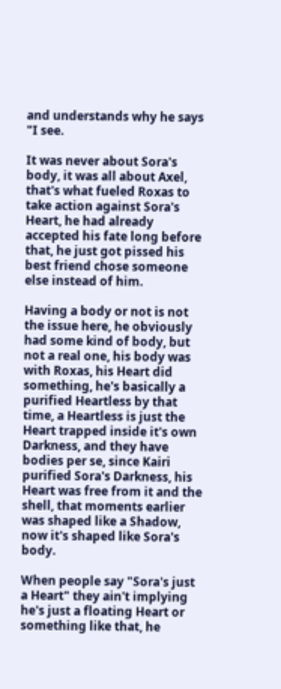and understands why he says "I see.

It was never about Sora's body, it was all about Axel, that's what fueled Roxas to take action against Sora's Heart, he had already accepted his fate long before that, he just got pissed his best friend chose someone else instead of him.

Having a body or not is not the issue here, he obviously had some kind of body, but not a real one, his body was with Roxas, his Heart did something, he's basically a purified Heartless by that time, a Heartless is just the Heart trapped inside it's own Darkness, and they have bodies per se, since Kairi purified Sora's Darkness, his Heart was free from it and the shell, that moments earlier was shaped like a Shadow, now it's shaped like Sora's body.

When people say "Sora's just a Heart" they ain't implying he's just a floating Heart or something like that, he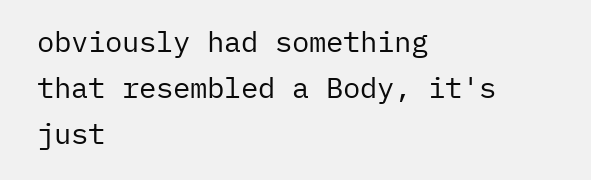obviously had something that resembled a Body, it's just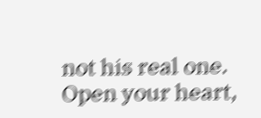not his real one. Open your heart,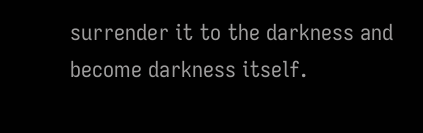surrender it to the darkness and become darkness itself.